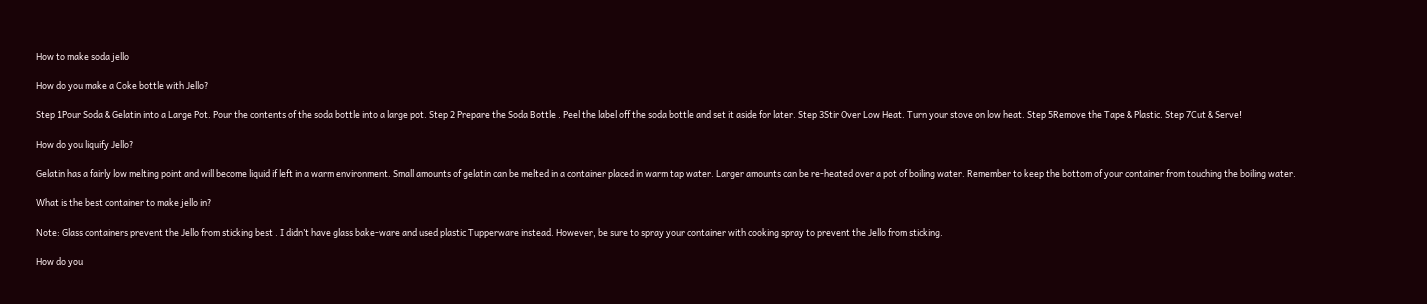How to make soda jello

How do you make a Coke bottle with Jello?

Step 1Pour Soda & Gelatin into a Large Pot. Pour the contents of the soda bottle into a large pot. Step 2 Prepare the Soda Bottle . Peel the label off the soda bottle and set it aside for later. Step 3Stir Over Low Heat. Turn your stove on low heat. Step 5Remove the Tape & Plastic. Step 7Cut & Serve!

How do you liquify Jello?

Gelatin has a fairly low melting point and will become liquid if left in a warm environment. Small amounts of gelatin can be melted in a container placed in warm tap water. Larger amounts can be re-heated over a pot of boiling water. Remember to keep the bottom of your container from touching the boiling water.

What is the best container to make jello in?

Note: Glass containers prevent the Jello from sticking best . I didn’t have glass bake-ware and used plastic Tupperware instead. However, be sure to spray your container with cooking spray to prevent the Jello from sticking.

How do you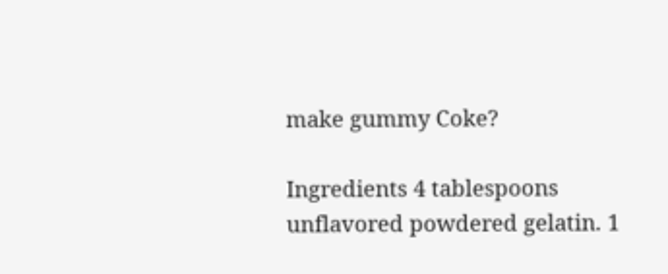make gummy Coke?

Ingredients 4 tablespoons unflavored powdered gelatin. 1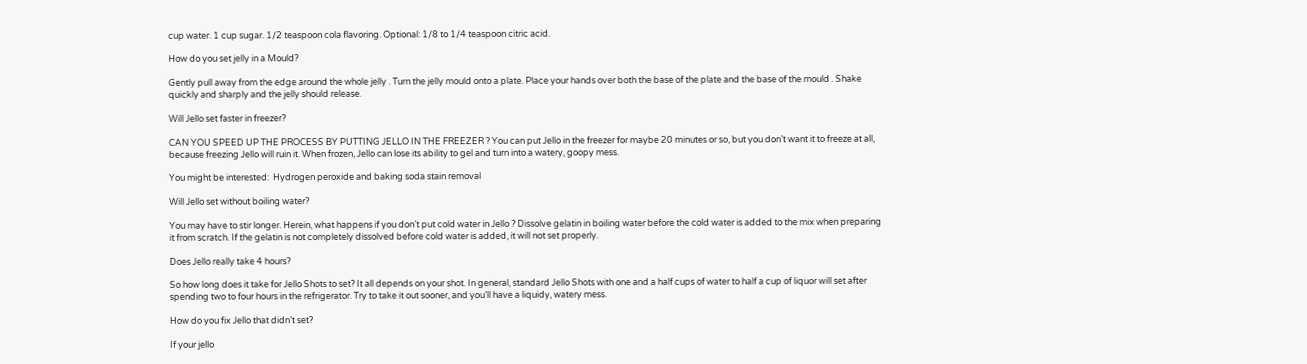cup water. 1 cup sugar. 1/2 teaspoon cola flavoring. Optional: 1/8 to 1/4 teaspoon citric acid.

How do you set jelly in a Mould?

Gently pull away from the edge around the whole jelly . Turn the jelly mould onto a plate. Place your hands over both the base of the plate and the base of the mould . Shake quickly and sharply and the jelly should release.

Will Jello set faster in freezer?

CAN YOU SPEED UP THE PROCESS BY PUTTING JELLO IN THE FREEZER ? You can put Jello in the freezer for maybe 20 minutes or so, but you don’t want it to freeze at all, because freezing Jello will ruin it. When frozen, Jello can lose its ability to gel and turn into a watery, goopy mess.

You might be interested:  Hydrogen peroxide and baking soda stain removal

Will Jello set without boiling water?

You may have to stir longer. Herein, what happens if you don’t put cold water in Jello ? Dissolve gelatin in boiling water before the cold water is added to the mix when preparing it from scratch. If the gelatin is not completely dissolved before cold water is added, it will not set properly.

Does Jello really take 4 hours?

So how long does it take for Jello Shots to set? It all depends on your shot. In general, standard Jello Shots with one and a half cups of water to half a cup of liquor will set after spending two to four hours in the refrigerator. Try to take it out sooner, and you’ll have a liquidy, watery mess.

How do you fix Jello that didn’t set?

If your jello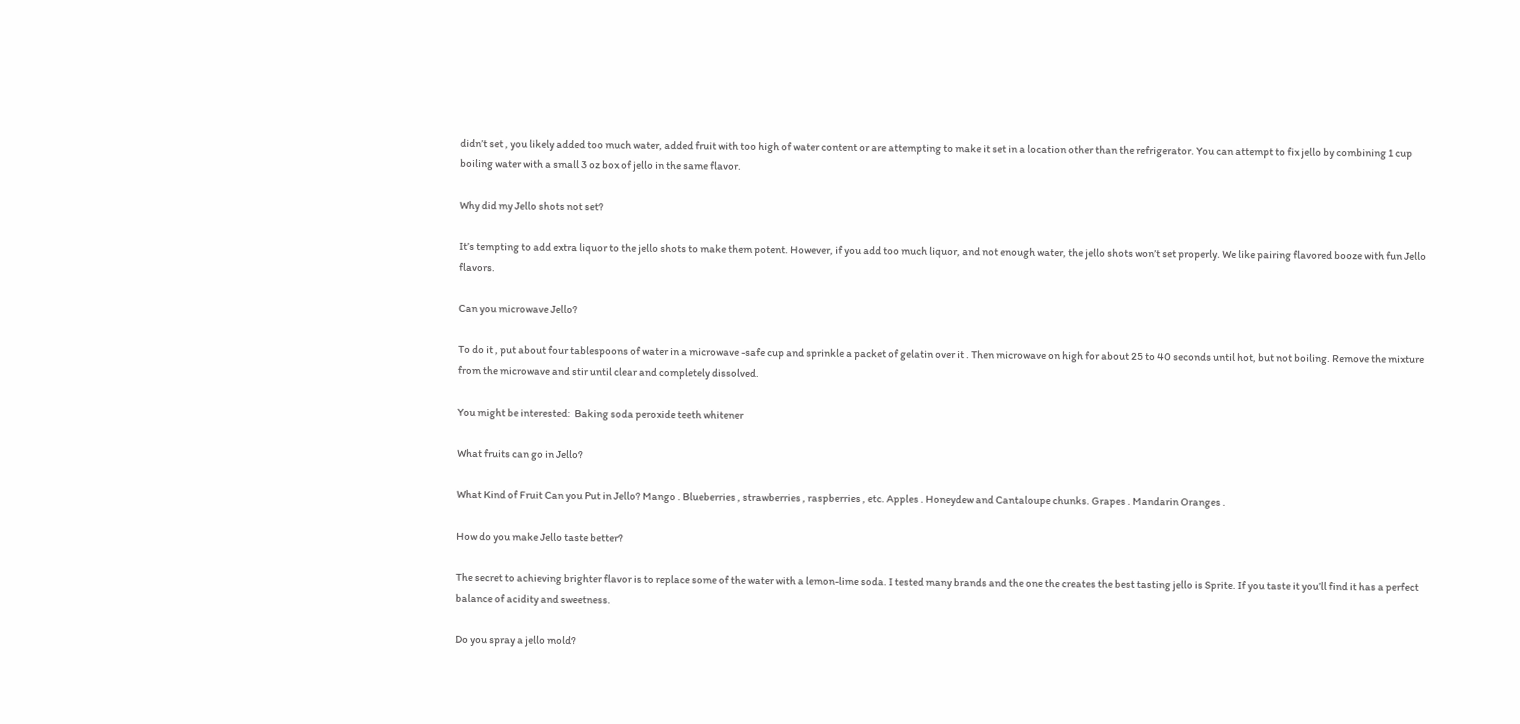didn’t set , you likely added too much water, added fruit with too high of water content or are attempting to make it set in a location other than the refrigerator. You can attempt to fix jello by combining 1 cup boiling water with a small 3 oz box of jello in the same flavor.

Why did my Jello shots not set?

It’s tempting to add extra liquor to the jello shots to make them potent. However, if you add too much liquor, and not enough water, the jello shots won’t set properly. We like pairing flavored booze with fun Jello flavors.

Can you microwave Jello?

To do it , put about four tablespoons of water in a microwave -safe cup and sprinkle a packet of gelatin over it . Then microwave on high for about 25 to 40 seconds until hot, but not boiling. Remove the mixture from the microwave and stir until clear and completely dissolved.

You might be interested:  Baking soda peroxide teeth whitener

What fruits can go in Jello?

What Kind of Fruit Can you Put in Jello? Mango . Blueberries , strawberries , raspberries , etc. Apples . Honeydew and Cantaloupe chunks. Grapes . Mandarin Oranges .

How do you make Jello taste better?

The secret to achieving brighter flavor is to replace some of the water with a lemon-lime soda. I tested many brands and the one the creates the best tasting jello is Sprite. If you taste it you’ll find it has a perfect balance of acidity and sweetness.

Do you spray a jello mold?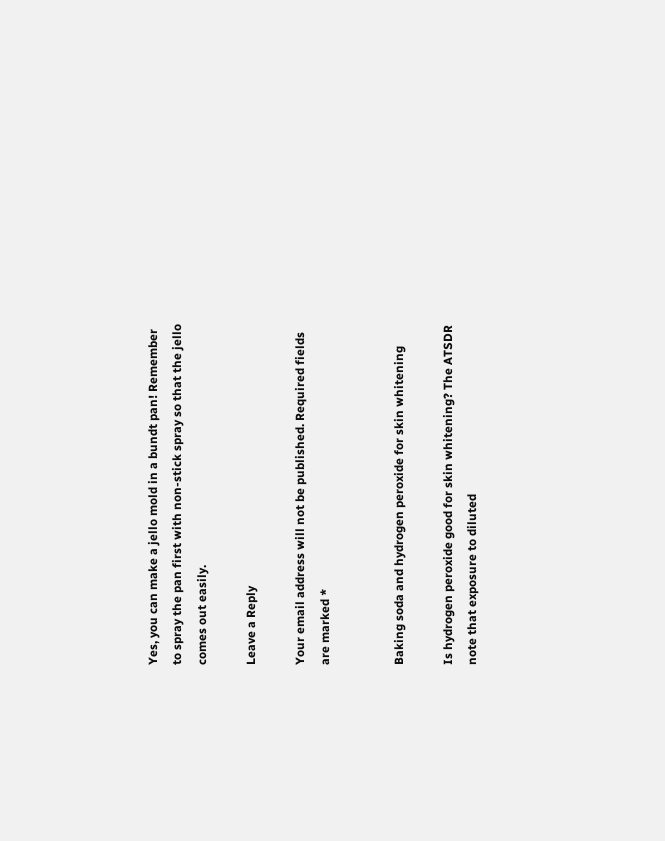Yes, you can make a jello mold in a bundt pan! Remember to spray the pan first with non-stick spray so that the jello comes out easily.

Leave a Reply

Your email address will not be published. Required fields are marked *


Baking soda and hydrogen peroxide for skin whitening

Is hydrogen peroxide good for skin whitening? The ATSDR note that exposure to diluted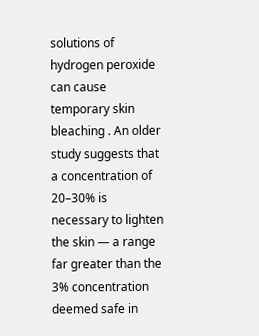solutions of hydrogen peroxide can cause temporary skin bleaching . An older study suggests that a concentration of 20–30% is necessary to lighten the skin — a range far greater than the 3% concentration deemed safe in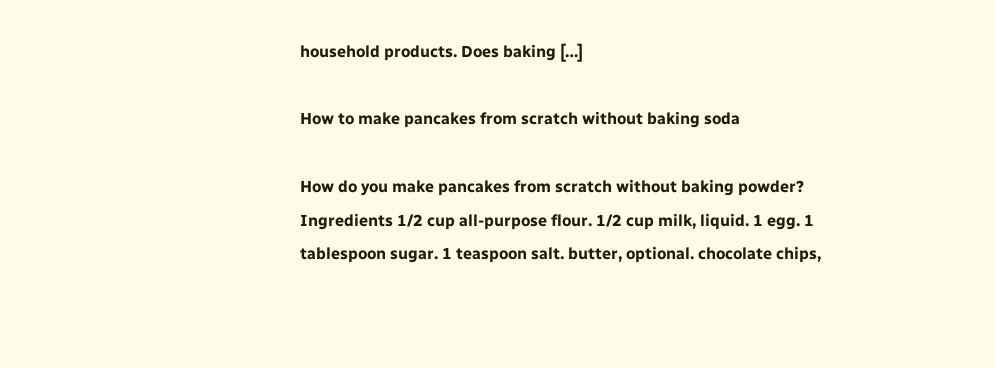household products. Does baking […]

How to make pancakes from scratch without baking soda

How do you make pancakes from scratch without baking powder? Ingredients 1/2 cup all-purpose flour. 1/2 cup milk, liquid. 1 egg. 1 tablespoon sugar. 1 teaspoon salt. butter, optional. chocolate chips,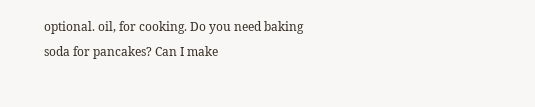optional. oil, for cooking. Do you need baking soda for pancakes? Can I make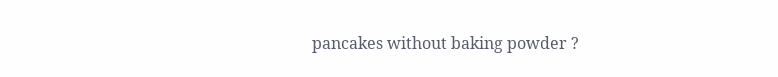pancakes without baking powder ?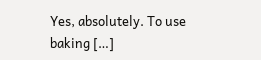Yes, absolutely. To use baking […]